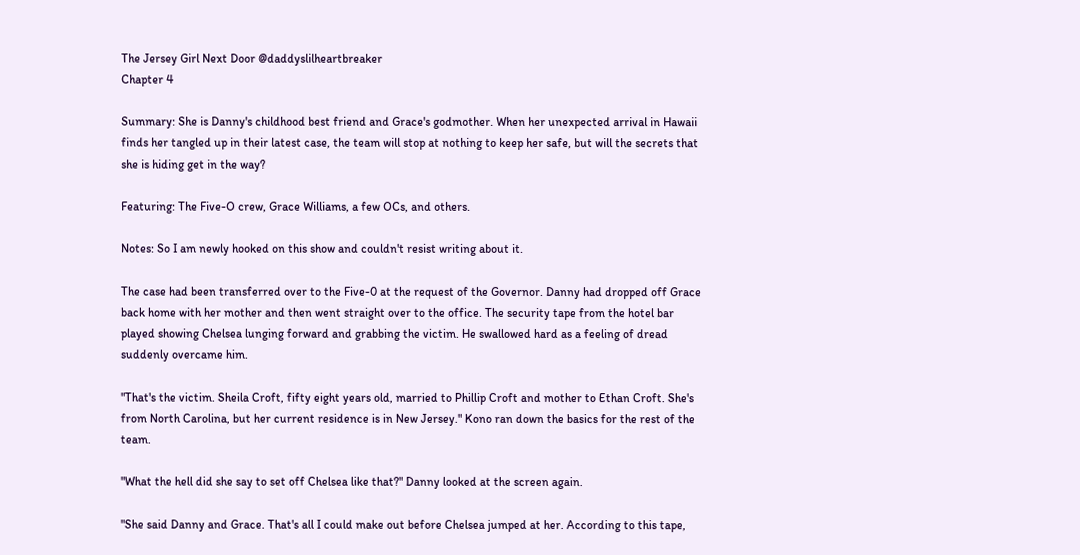The Jersey Girl Next Door @daddyslilheartbreaker
Chapter 4

Summary: She is Danny's childhood best friend and Grace's godmother. When her unexpected arrival in Hawaii finds her tangled up in their latest case, the team will stop at nothing to keep her safe, but will the secrets that she is hiding get in the way?

Featuring: The Five-O crew, Grace Williams, a few OCs, and others.

Notes: So I am newly hooked on this show and couldn't resist writing about it.

The case had been transferred over to the Five-0 at the request of the Governor. Danny had dropped off Grace back home with her mother and then went straight over to the office. The security tape from the hotel bar played showing Chelsea lunging forward and grabbing the victim. He swallowed hard as a feeling of dread suddenly overcame him.

"That's the victim. Sheila Croft, fifty eight years old, married to Phillip Croft and mother to Ethan Croft. She's from North Carolina, but her current residence is in New Jersey." Kono ran down the basics for the rest of the team.

"What the hell did she say to set off Chelsea like that?" Danny looked at the screen again.

"She said Danny and Grace. That's all I could make out before Chelsea jumped at her. According to this tape,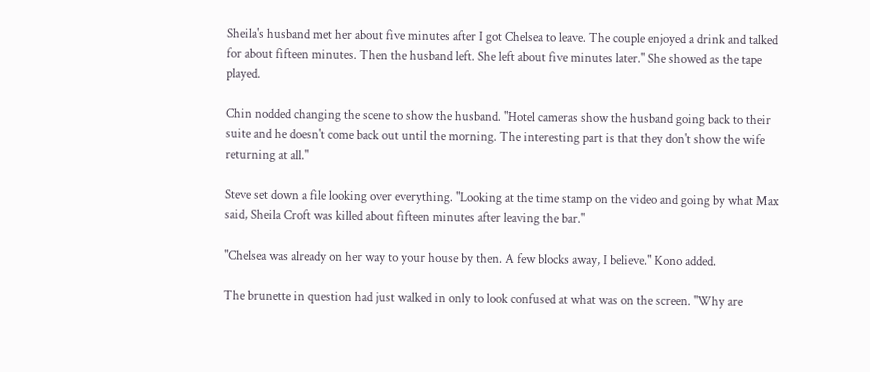Sheila's husband met her about five minutes after I got Chelsea to leave. The couple enjoyed a drink and talked for about fifteen minutes. Then the husband left. She left about five minutes later." She showed as the tape played.

Chin nodded changing the scene to show the husband. "Hotel cameras show the husband going back to their suite and he doesn't come back out until the morning. The interesting part is that they don't show the wife returning at all."

Steve set down a file looking over everything. "Looking at the time stamp on the video and going by what Max said, Sheila Croft was killed about fifteen minutes after leaving the bar."

"Chelsea was already on her way to your house by then. A few blocks away, I believe." Kono added.

The brunette in question had just walked in only to look confused at what was on the screen. "Why are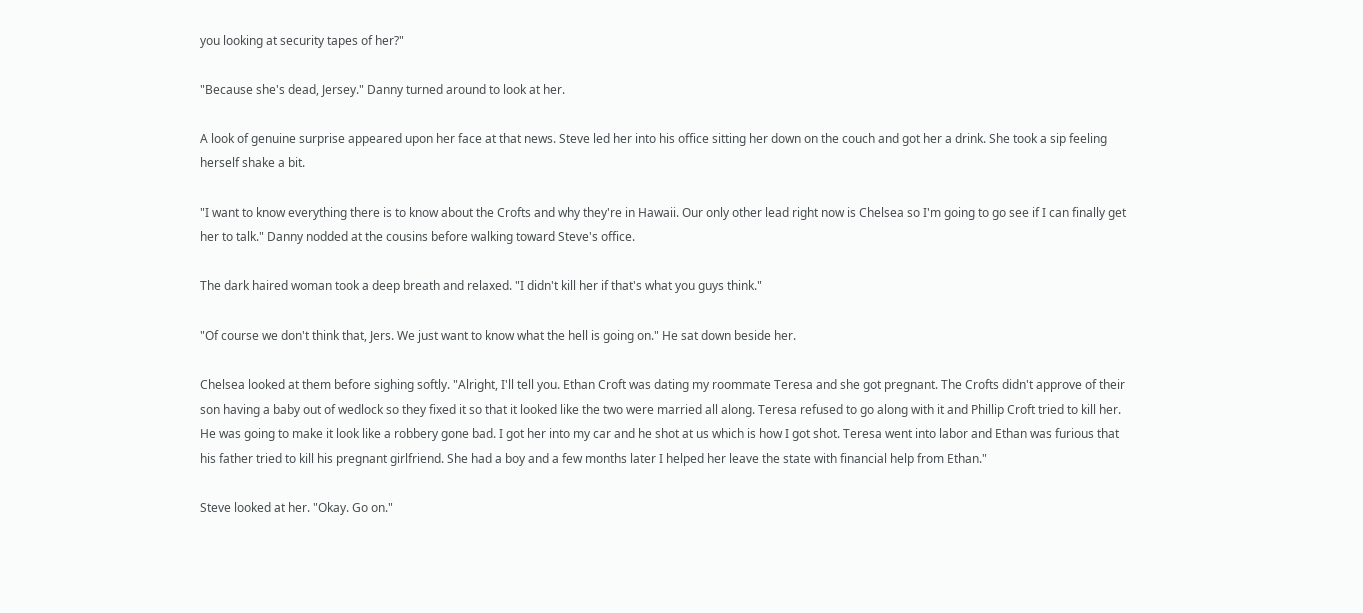you looking at security tapes of her?"

"Because she's dead, Jersey." Danny turned around to look at her.

A look of genuine surprise appeared upon her face at that news. Steve led her into his office sitting her down on the couch and got her a drink. She took a sip feeling herself shake a bit.

"I want to know everything there is to know about the Crofts and why they're in Hawaii. Our only other lead right now is Chelsea so I'm going to go see if I can finally get her to talk." Danny nodded at the cousins before walking toward Steve's office.

The dark haired woman took a deep breath and relaxed. "I didn't kill her if that's what you guys think."

"Of course we don't think that, Jers. We just want to know what the hell is going on." He sat down beside her.

Chelsea looked at them before sighing softly. "Alright, I'll tell you. Ethan Croft was dating my roommate Teresa and she got pregnant. The Crofts didn't approve of their son having a baby out of wedlock so they fixed it so that it looked like the two were married all along. Teresa refused to go along with it and Phillip Croft tried to kill her. He was going to make it look like a robbery gone bad. I got her into my car and he shot at us which is how I got shot. Teresa went into labor and Ethan was furious that his father tried to kill his pregnant girlfriend. She had a boy and a few months later I helped her leave the state with financial help from Ethan."

Steve looked at her. "Okay. Go on."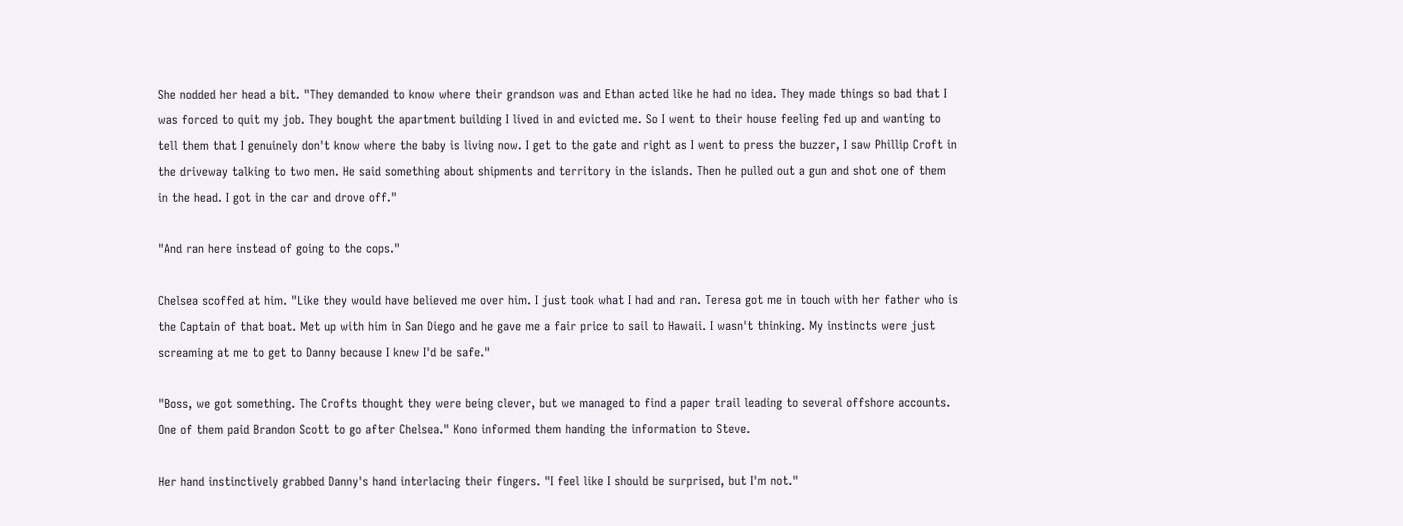She nodded her head a bit. "They demanded to know where their grandson was and Ethan acted like he had no idea. They made things so bad that I was forced to quit my job. They bought the apartment building I lived in and evicted me. So I went to their house feeling fed up and wanting to tell them that I genuinely don't know where the baby is living now. I get to the gate and right as I went to press the buzzer, I saw Phillip Croft in the driveway talking to two men. He said something about shipments and territory in the islands. Then he pulled out a gun and shot one of them in the head. I got in the car and drove off."

"And ran here instead of going to the cops."

Chelsea scoffed at him. "Like they would have believed me over him. I just took what I had and ran. Teresa got me in touch with her father who is the Captain of that boat. Met up with him in San Diego and he gave me a fair price to sail to Hawaii. I wasn't thinking. My instincts were just screaming at me to get to Danny because I knew I'd be safe."

"Boss, we got something. The Crofts thought they were being clever, but we managed to find a paper trail leading to several offshore accounts. One of them paid Brandon Scott to go after Chelsea." Kono informed them handing the information to Steve.

Her hand instinctively grabbed Danny's hand interlacing their fingers. "I feel like I should be surprised, but I'm not."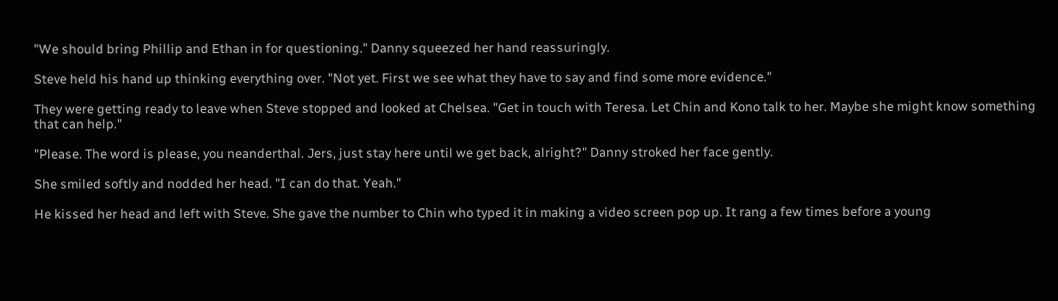"We should bring Phillip and Ethan in for questioning." Danny squeezed her hand reassuringly.

Steve held his hand up thinking everything over. "Not yet. First we see what they have to say and find some more evidence."

They were getting ready to leave when Steve stopped and looked at Chelsea. "Get in touch with Teresa. Let Chin and Kono talk to her. Maybe she might know something that can help."

"Please. The word is please, you neanderthal. Jers, just stay here until we get back, alright?" Danny stroked her face gently.

She smiled softly and nodded her head. "I can do that. Yeah."

He kissed her head and left with Steve. She gave the number to Chin who typed it in making a video screen pop up. It rang a few times before a young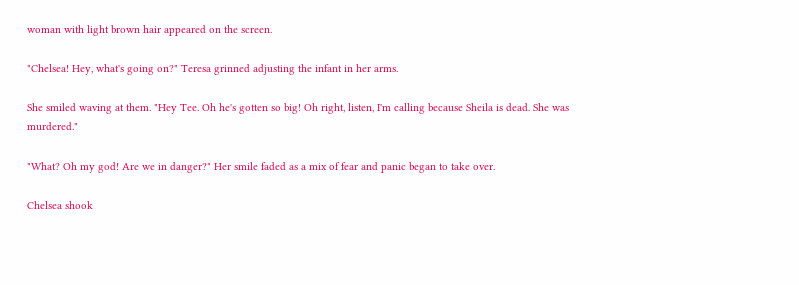woman with light brown hair appeared on the screen.

"Chelsea! Hey, what's going on?" Teresa grinned adjusting the infant in her arms.

She smiled waving at them. "Hey Tee. Oh he's gotten so big! Oh right, listen, I'm calling because Sheila is dead. She was murdered."

"What? Oh my god! Are we in danger?" Her smile faded as a mix of fear and panic began to take over.

Chelsea shook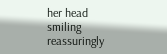her head smiling reassuringly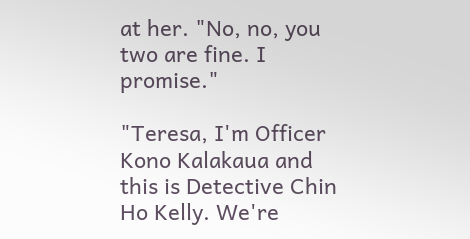at her. "No, no, you two are fine. I promise."

"Teresa, I'm Officer Kono Kalakaua and this is Detective Chin Ho Kelly. We're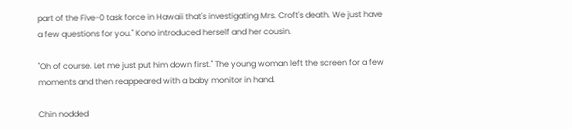part of the Five-0 task force in Hawaii that's investigating Mrs. Croft's death. We just have a few questions for you." Kono introduced herself and her cousin.

"Oh of course. Let me just put him down first." The young woman left the screen for a few moments and then reappeared with a baby monitor in hand.

Chin nodded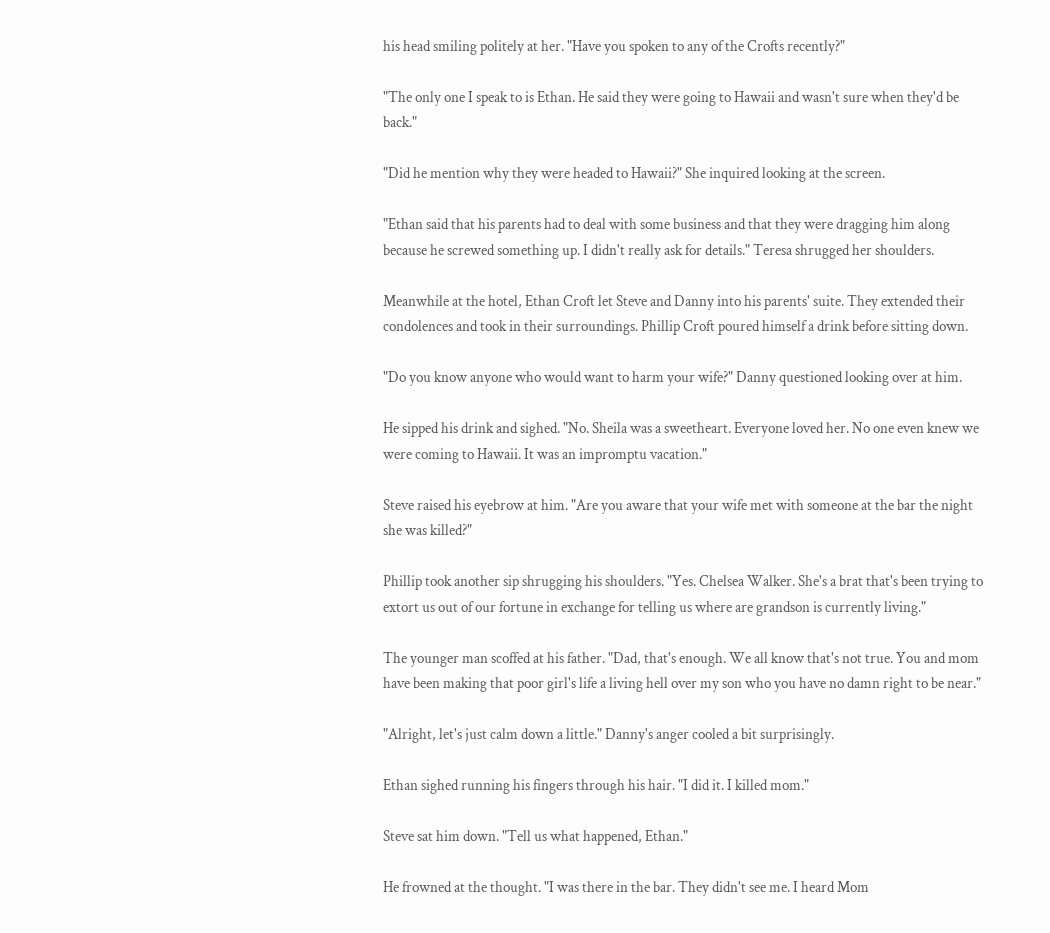his head smiling politely at her. "Have you spoken to any of the Crofts recently?"

"The only one I speak to is Ethan. He said they were going to Hawaii and wasn't sure when they'd be back."

"Did he mention why they were headed to Hawaii?" She inquired looking at the screen.

"Ethan said that his parents had to deal with some business and that they were dragging him along because he screwed something up. I didn't really ask for details." Teresa shrugged her shoulders.

Meanwhile at the hotel, Ethan Croft let Steve and Danny into his parents' suite. They extended their condolences and took in their surroundings. Phillip Croft poured himself a drink before sitting down.

"Do you know anyone who would want to harm your wife?" Danny questioned looking over at him.

He sipped his drink and sighed. "No. Sheila was a sweetheart. Everyone loved her. No one even knew we were coming to Hawaii. It was an impromptu vacation."

Steve raised his eyebrow at him. "Are you aware that your wife met with someone at the bar the night she was killed?"

Phillip took another sip shrugging his shoulders. "Yes. Chelsea Walker. She's a brat that's been trying to extort us out of our fortune in exchange for telling us where are grandson is currently living."

The younger man scoffed at his father. "Dad, that's enough. We all know that's not true. You and mom have been making that poor girl's life a living hell over my son who you have no damn right to be near."

"Alright, let's just calm down a little." Danny's anger cooled a bit surprisingly.

Ethan sighed running his fingers through his hair. "I did it. I killed mom."

Steve sat him down. "Tell us what happened, Ethan."

He frowned at the thought. "I was there in the bar. They didn't see me. I heard Mom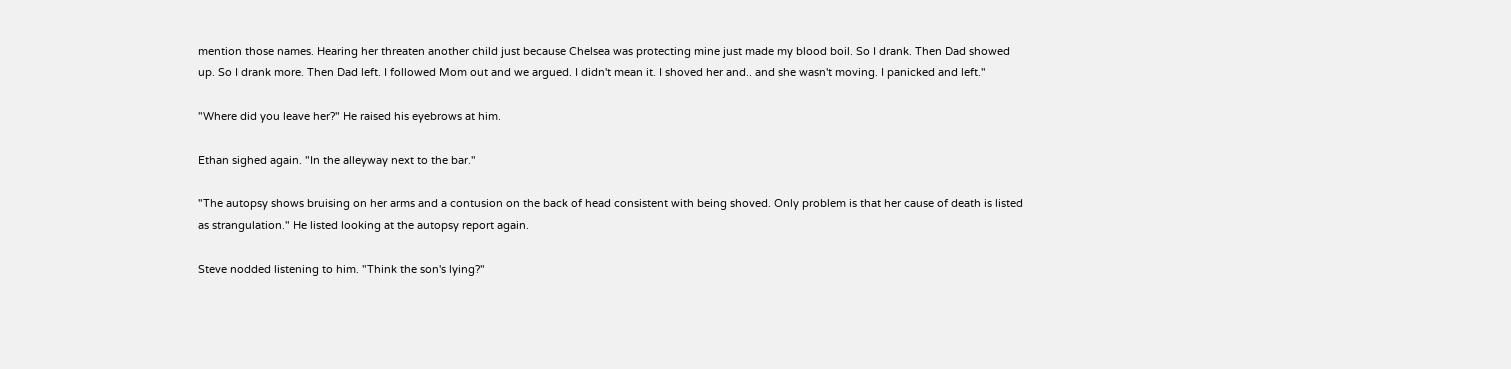mention those names. Hearing her threaten another child just because Chelsea was protecting mine just made my blood boil. So I drank. Then Dad showed up. So I drank more. Then Dad left. I followed Mom out and we argued. I didn't mean it. I shoved her and.. and she wasn't moving. I panicked and left."

"Where did you leave her?" He raised his eyebrows at him.

Ethan sighed again. "In the alleyway next to the bar."

"The autopsy shows bruising on her arms and a contusion on the back of head consistent with being shoved. Only problem is that her cause of death is listed as strangulation." He listed looking at the autopsy report again.

Steve nodded listening to him. "Think the son's lying?"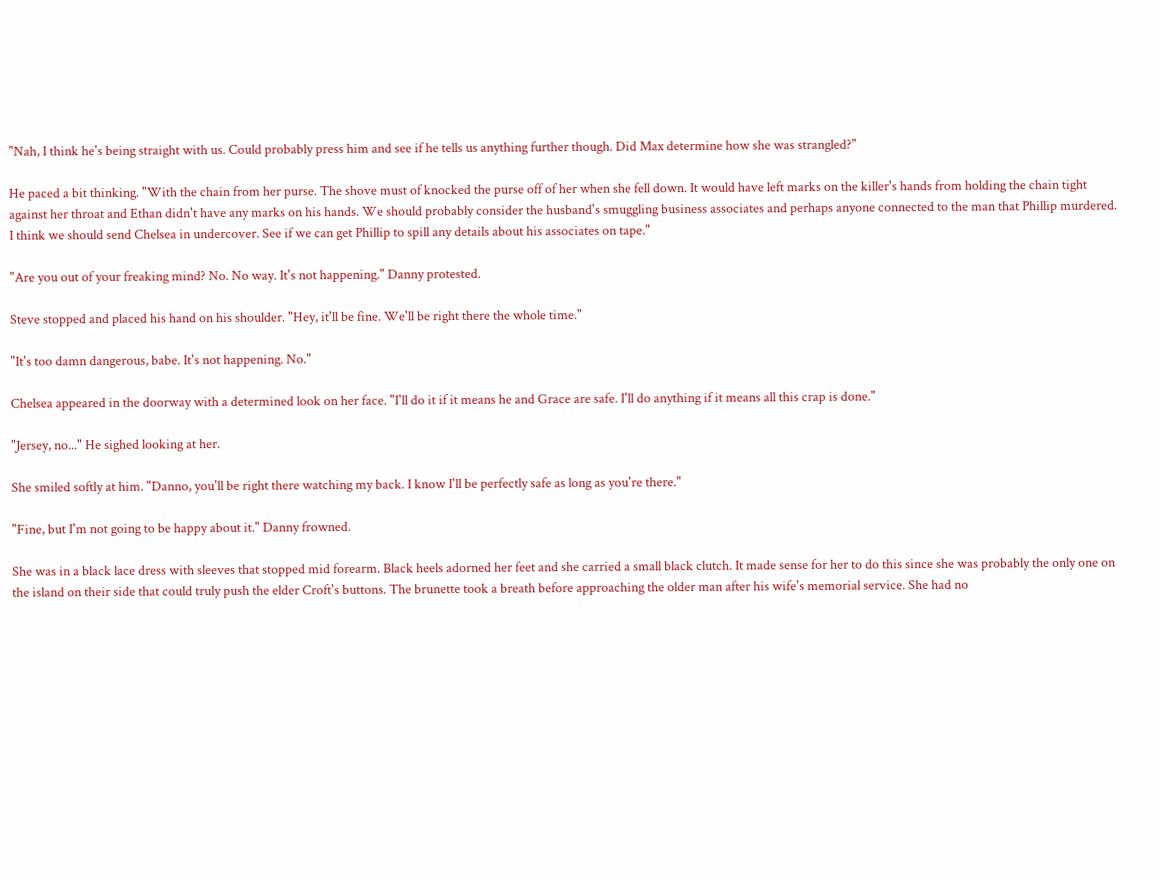"Nah, I think he's being straight with us. Could probably press him and see if he tells us anything further though. Did Max determine how she was strangled?"

He paced a bit thinking. "With the chain from her purse. The shove must of knocked the purse off of her when she fell down. It would have left marks on the killer's hands from holding the chain tight against her throat and Ethan didn't have any marks on his hands. We should probably consider the husband's smuggling business associates and perhaps anyone connected to the man that Phillip murdered. I think we should send Chelsea in undercover. See if we can get Phillip to spill any details about his associates on tape."

"Are you out of your freaking mind? No. No way. It's not happening." Danny protested.

Steve stopped and placed his hand on his shoulder. "Hey, it'll be fine. We'll be right there the whole time."

"It's too damn dangerous, babe. It's not happening. No."

Chelsea appeared in the doorway with a determined look on her face. "I'll do it if it means he and Grace are safe. I'll do anything if it means all this crap is done."

"Jersey, no..." He sighed looking at her.

She smiled softly at him. "Danno, you'll be right there watching my back. I know I'll be perfectly safe as long as you're there."

"Fine, but I'm not going to be happy about it." Danny frowned.

She was in a black lace dress with sleeves that stopped mid forearm. Black heels adorned her feet and she carried a small black clutch. It made sense for her to do this since she was probably the only one on the island on their side that could truly push the elder Croft's buttons. The brunette took a breath before approaching the older man after his wife's memorial service. She had no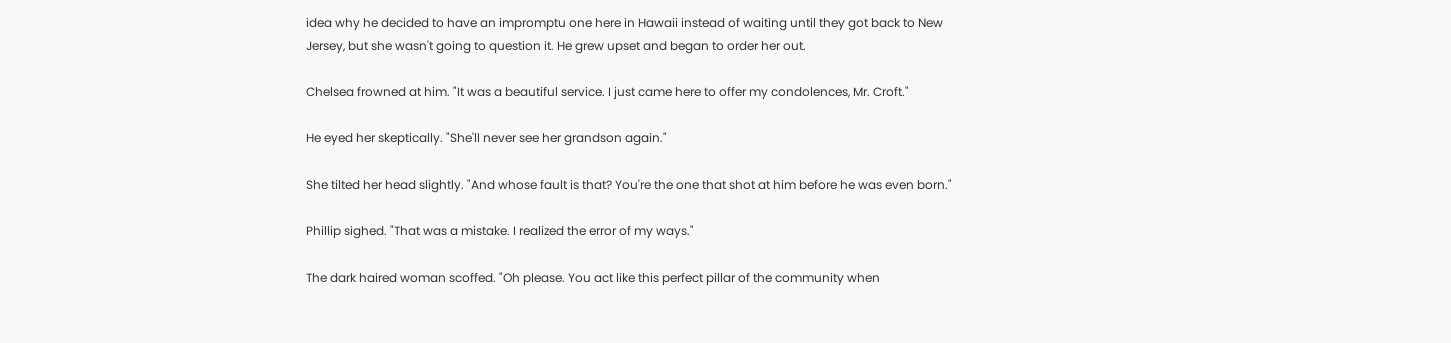idea why he decided to have an impromptu one here in Hawaii instead of waiting until they got back to New Jersey, but she wasn't going to question it. He grew upset and began to order her out.

Chelsea frowned at him. "It was a beautiful service. I just came here to offer my condolences, Mr. Croft."

He eyed her skeptically. "She'll never see her grandson again."

She tilted her head slightly. "And whose fault is that? You're the one that shot at him before he was even born."

Phillip sighed. "That was a mistake. I realized the error of my ways."

The dark haired woman scoffed. "Oh please. You act like this perfect pillar of the community when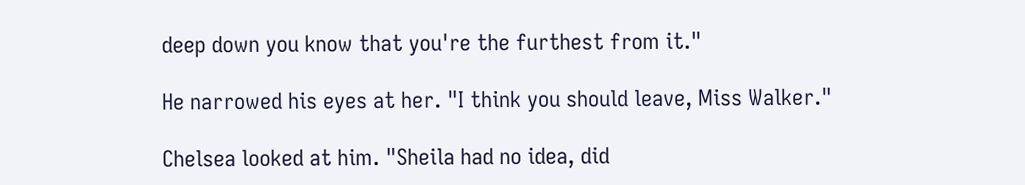deep down you know that you're the furthest from it."

He narrowed his eyes at her. "I think you should leave, Miss Walker."

Chelsea looked at him. "Sheila had no idea, did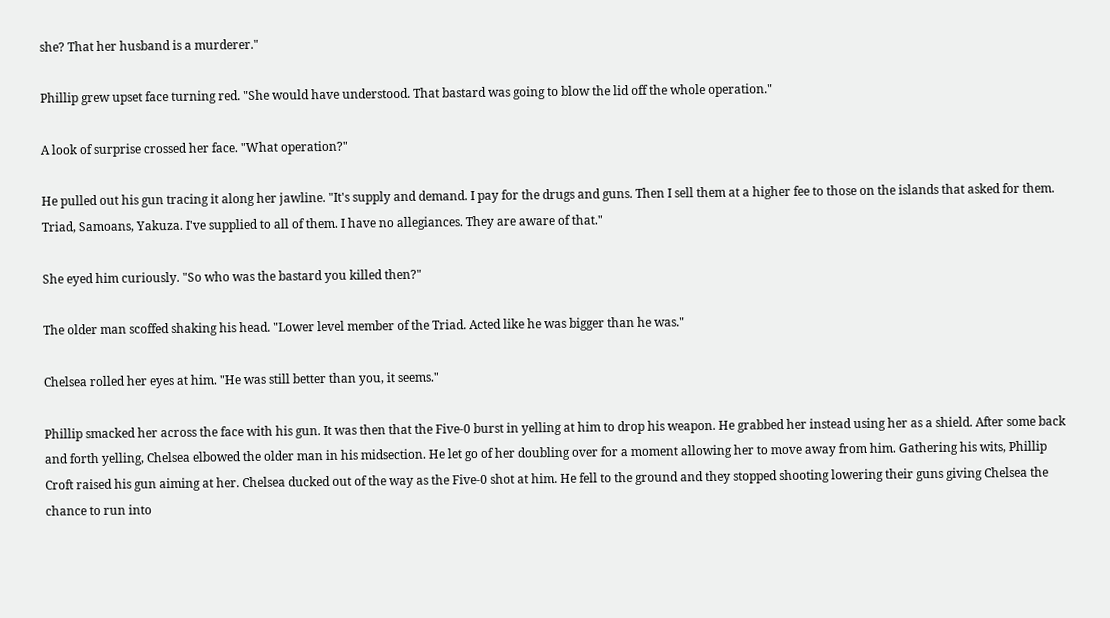she? That her husband is a murderer."

Phillip grew upset face turning red. "She would have understood. That bastard was going to blow the lid off the whole operation."

A look of surprise crossed her face. "What operation?"

He pulled out his gun tracing it along her jawline. "It's supply and demand. I pay for the drugs and guns. Then I sell them at a higher fee to those on the islands that asked for them. Triad, Samoans, Yakuza. I've supplied to all of them. I have no allegiances. They are aware of that."

She eyed him curiously. "So who was the bastard you killed then?"

The older man scoffed shaking his head. "Lower level member of the Triad. Acted like he was bigger than he was."

Chelsea rolled her eyes at him. "He was still better than you, it seems."

Phillip smacked her across the face with his gun. It was then that the Five-0 burst in yelling at him to drop his weapon. He grabbed her instead using her as a shield. After some back and forth yelling, Chelsea elbowed the older man in his midsection. He let go of her doubling over for a moment allowing her to move away from him. Gathering his wits, Phillip Croft raised his gun aiming at her. Chelsea ducked out of the way as the Five-0 shot at him. He fell to the ground and they stopped shooting lowering their guns giving Chelsea the chance to run into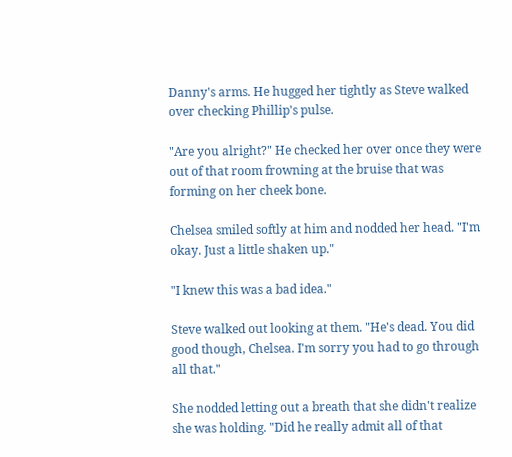Danny's arms. He hugged her tightly as Steve walked over checking Phillip's pulse.

"Are you alright?" He checked her over once they were out of that room frowning at the bruise that was forming on her cheek bone.

Chelsea smiled softly at him and nodded her head. "I'm okay. Just a little shaken up."

"I knew this was a bad idea."

Steve walked out looking at them. "He's dead. You did good though, Chelsea. I'm sorry you had to go through all that."

She nodded letting out a breath that she didn't realize she was holding. "Did he really admit all of that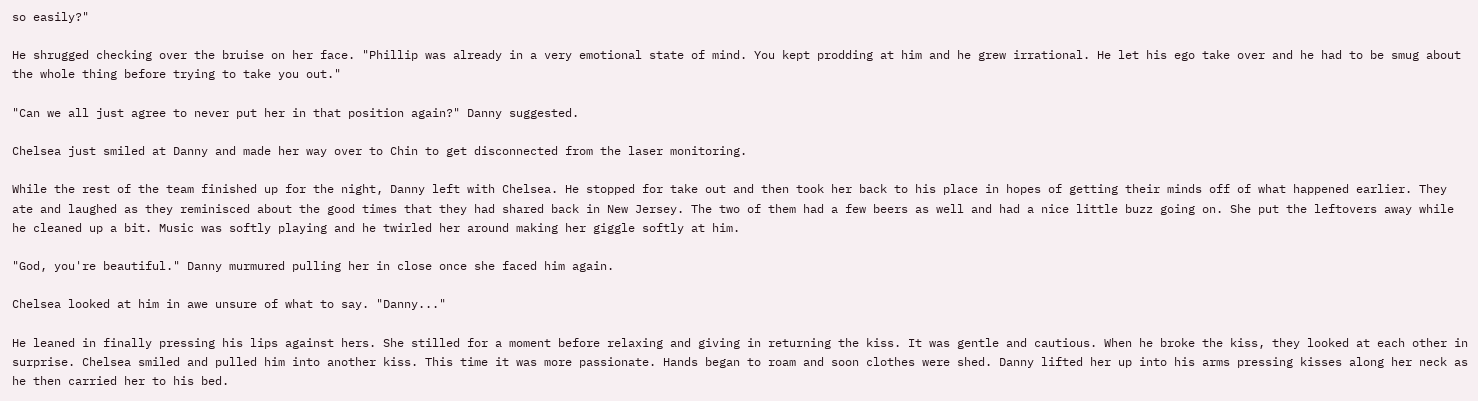so easily?"

He shrugged checking over the bruise on her face. "Phillip was already in a very emotional state of mind. You kept prodding at him and he grew irrational. He let his ego take over and he had to be smug about the whole thing before trying to take you out."

"Can we all just agree to never put her in that position again?" Danny suggested.

Chelsea just smiled at Danny and made her way over to Chin to get disconnected from the laser monitoring.

While the rest of the team finished up for the night, Danny left with Chelsea. He stopped for take out and then took her back to his place in hopes of getting their minds off of what happened earlier. They ate and laughed as they reminisced about the good times that they had shared back in New Jersey. The two of them had a few beers as well and had a nice little buzz going on. She put the leftovers away while he cleaned up a bit. Music was softly playing and he twirled her around making her giggle softly at him.

"God, you're beautiful." Danny murmured pulling her in close once she faced him again.

Chelsea looked at him in awe unsure of what to say. "Danny..."

He leaned in finally pressing his lips against hers. She stilled for a moment before relaxing and giving in returning the kiss. It was gentle and cautious. When he broke the kiss, they looked at each other in surprise. Chelsea smiled and pulled him into another kiss. This time it was more passionate. Hands began to roam and soon clothes were shed. Danny lifted her up into his arms pressing kisses along her neck as he then carried her to his bed.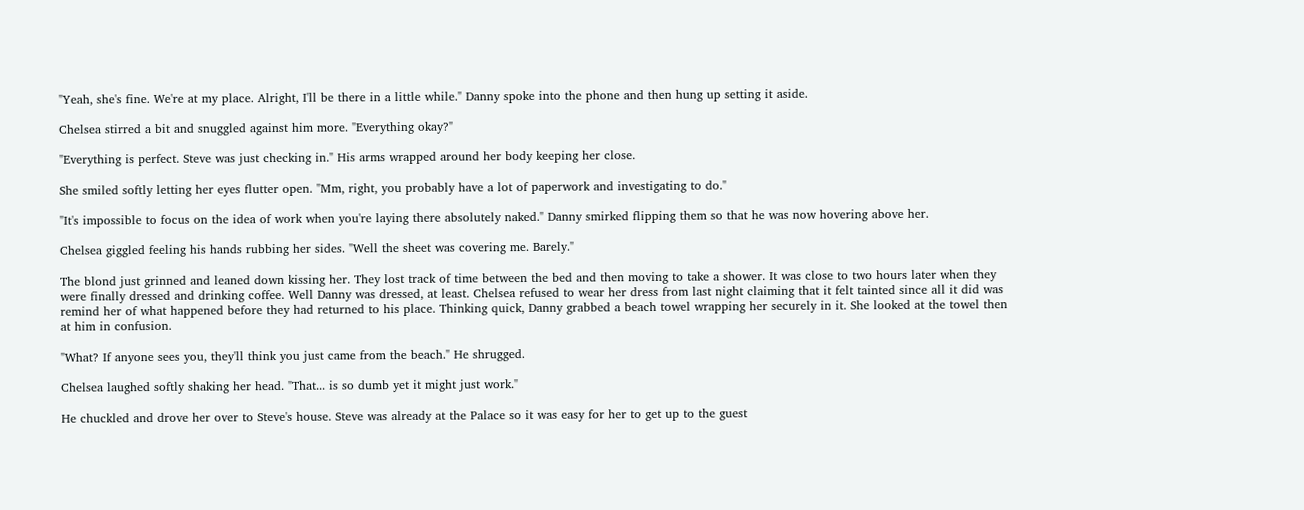"Yeah, she's fine. We're at my place. Alright, I'll be there in a little while." Danny spoke into the phone and then hung up setting it aside.

Chelsea stirred a bit and snuggled against him more. "Everything okay?"

"Everything is perfect. Steve was just checking in." His arms wrapped around her body keeping her close.

She smiled softly letting her eyes flutter open. "Mm, right, you probably have a lot of paperwork and investigating to do."

"It's impossible to focus on the idea of work when you're laying there absolutely naked." Danny smirked flipping them so that he was now hovering above her.

Chelsea giggled feeling his hands rubbing her sides. "Well the sheet was covering me. Barely."

The blond just grinned and leaned down kissing her. They lost track of time between the bed and then moving to take a shower. It was close to two hours later when they were finally dressed and drinking coffee. Well Danny was dressed, at least. Chelsea refused to wear her dress from last night claiming that it felt tainted since all it did was remind her of what happened before they had returned to his place. Thinking quick, Danny grabbed a beach towel wrapping her securely in it. She looked at the towel then at him in confusion.

"What? If anyone sees you, they'll think you just came from the beach." He shrugged.

Chelsea laughed softly shaking her head. "That... is so dumb yet it might just work."

He chuckled and drove her over to Steve's house. Steve was already at the Palace so it was easy for her to get up to the guest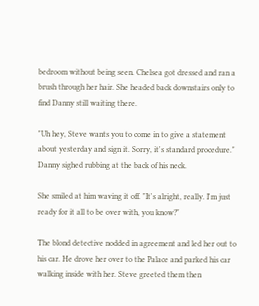bedroom without being seen. Chelsea got dressed and ran a brush through her hair. She headed back downstairs only to find Danny still waiting there.

"Uh hey, Steve wants you to come in to give a statement about yesterday and sign it. Sorry, it's standard procedure." Danny sighed rubbing at the back of his neck.

She smiled at him waving it off. "It's alright, really. I'm just ready for it all to be over with, you know?"

The blond detective nodded in agreement and led her out to his car. He drove her over to the Palace and parked his car walking inside with her. Steve greeted them then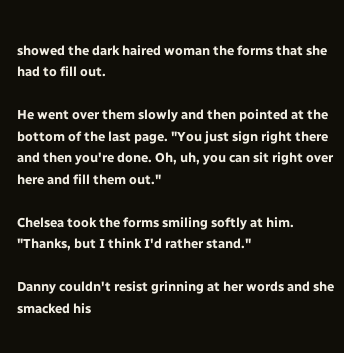showed the dark haired woman the forms that she had to fill out.

He went over them slowly and then pointed at the bottom of the last page. "You just sign right there and then you're done. Oh, uh, you can sit right over here and fill them out."

Chelsea took the forms smiling softly at him. "Thanks, but I think I'd rather stand."

Danny couldn't resist grinning at her words and she smacked his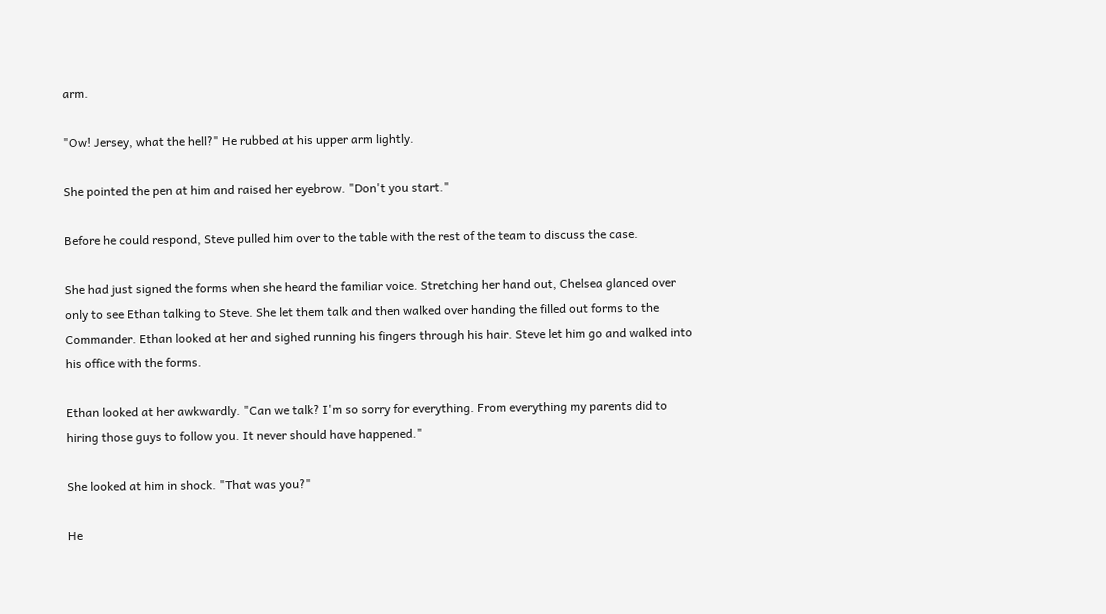arm.

"Ow! Jersey, what the hell?" He rubbed at his upper arm lightly.

She pointed the pen at him and raised her eyebrow. "Don't you start."

Before he could respond, Steve pulled him over to the table with the rest of the team to discuss the case.

She had just signed the forms when she heard the familiar voice. Stretching her hand out, Chelsea glanced over only to see Ethan talking to Steve. She let them talk and then walked over handing the filled out forms to the Commander. Ethan looked at her and sighed running his fingers through his hair. Steve let him go and walked into his office with the forms.

Ethan looked at her awkwardly. "Can we talk? I'm so sorry for everything. From everything my parents did to hiring those guys to follow you. It never should have happened."

She looked at him in shock. "That was you?"

He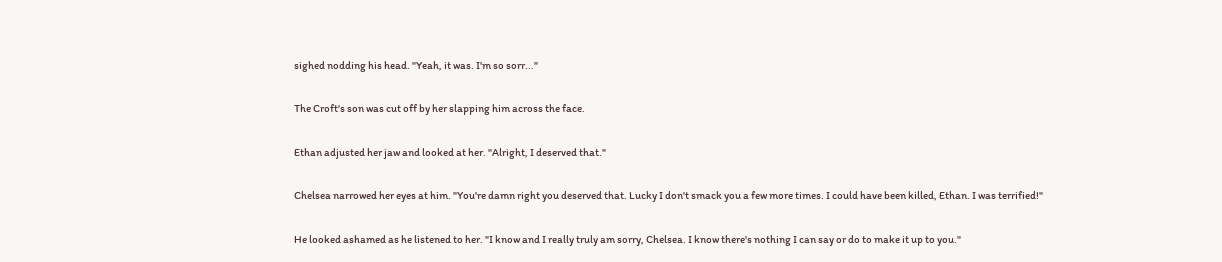sighed nodding his head. "Yeah, it was. I'm so sorr..."

The Croft's son was cut off by her slapping him across the face.

Ethan adjusted her jaw and looked at her. "Alright, I deserved that."

Chelsea narrowed her eyes at him. "You're damn right you deserved that. Lucky I don't smack you a few more times. I could have been killed, Ethan. I was terrified!"

He looked ashamed as he listened to her. "I know and I really truly am sorry, Chelsea. I know there's nothing I can say or do to make it up to you."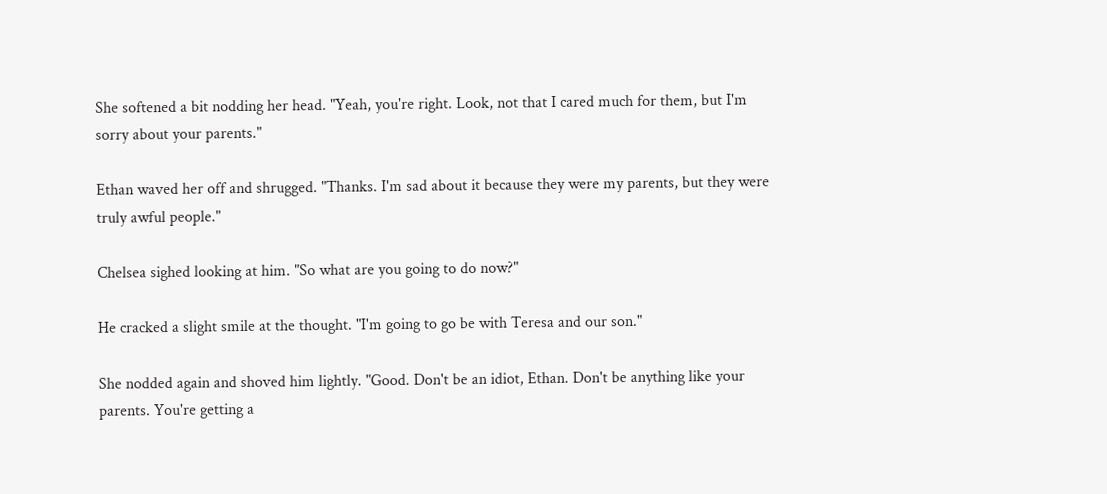She softened a bit nodding her head. "Yeah, you're right. Look, not that I cared much for them, but I'm sorry about your parents."

Ethan waved her off and shrugged. "Thanks. I'm sad about it because they were my parents, but they were truly awful people."

Chelsea sighed looking at him. "So what are you going to do now?"

He cracked a slight smile at the thought. "I'm going to go be with Teresa and our son."

She nodded again and shoved him lightly. "Good. Don't be an idiot, Ethan. Don't be anything like your parents. You're getting a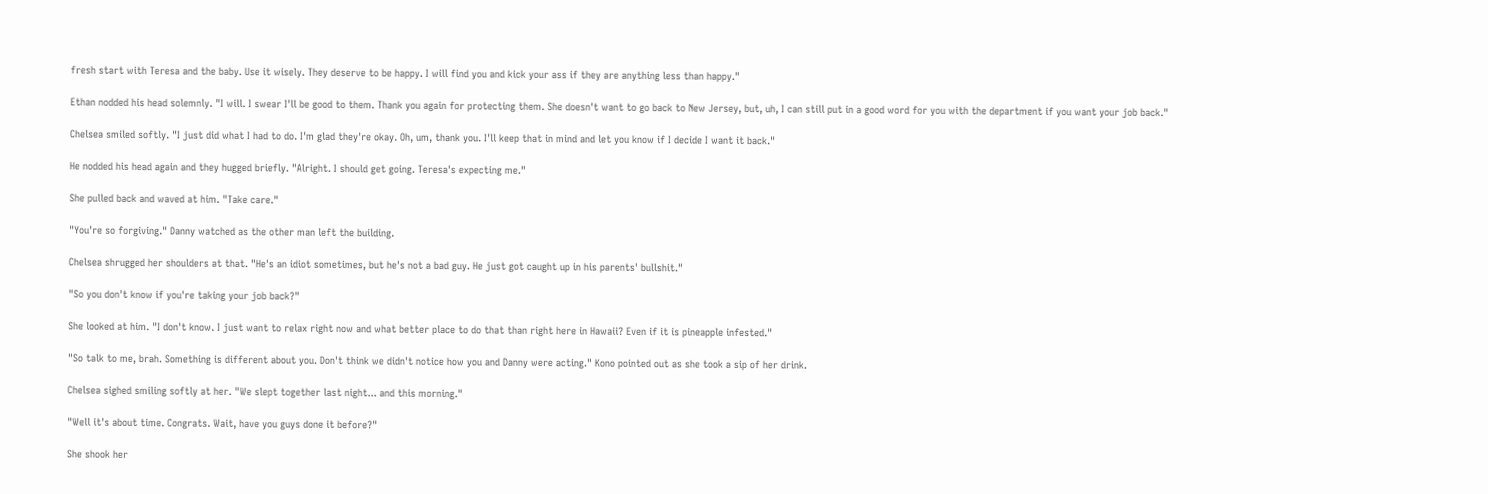fresh start with Teresa and the baby. Use it wisely. They deserve to be happy. I will find you and kick your ass if they are anything less than happy."

Ethan nodded his head solemnly. "I will. I swear I'll be good to them. Thank you again for protecting them. She doesn't want to go back to New Jersey, but, uh, I can still put in a good word for you with the department if you want your job back."

Chelsea smiled softly. "I just did what I had to do. I'm glad they're okay. Oh, um, thank you. I'll keep that in mind and let you know if I decide I want it back."

He nodded his head again and they hugged briefly. "Alright. I should get going. Teresa's expecting me."

She pulled back and waved at him. "Take care."

"You're so forgiving." Danny watched as the other man left the building.

Chelsea shrugged her shoulders at that. "He's an idiot sometimes, but he's not a bad guy. He just got caught up in his parents' bullshit."

"So you don't know if you're taking your job back?"

She looked at him. "I don't know. I just want to relax right now and what better place to do that than right here in Hawaii? Even if it is pineapple infested."

"So talk to me, brah. Something is different about you. Don't think we didn't notice how you and Danny were acting." Kono pointed out as she took a sip of her drink.

Chelsea sighed smiling softly at her. "We slept together last night... and this morning."

"Well it's about time. Congrats. Wait, have you guys done it before?"

She shook her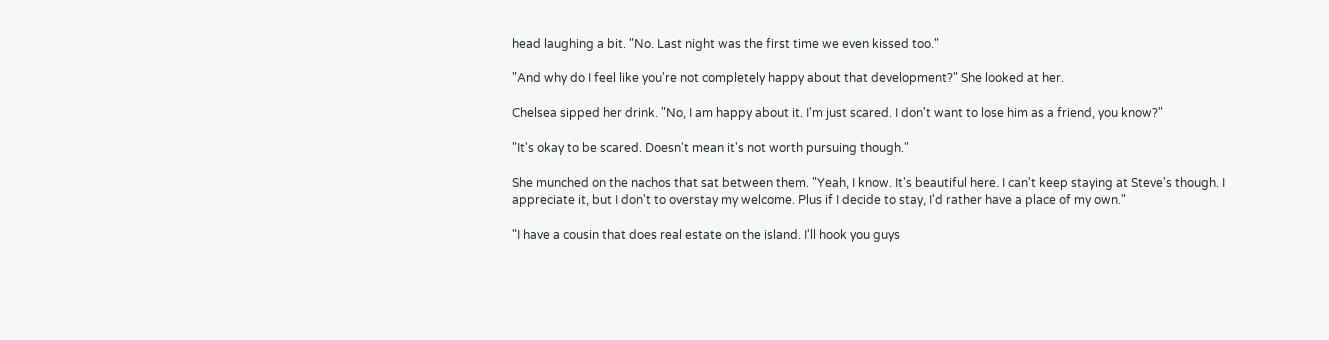head laughing a bit. "No. Last night was the first time we even kissed too."

"And why do I feel like you're not completely happy about that development?" She looked at her.

Chelsea sipped her drink. "No, I am happy about it. I'm just scared. I don't want to lose him as a friend, you know?"

"It's okay to be scared. Doesn't mean it's not worth pursuing though."

She munched on the nachos that sat between them. "Yeah, I know. It's beautiful here. I can't keep staying at Steve's though. I appreciate it, but I don't to overstay my welcome. Plus if I decide to stay, I'd rather have a place of my own."

"I have a cousin that does real estate on the island. I'll hook you guys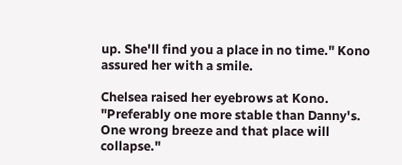up. She'll find you a place in no time." Kono assured her with a smile.

Chelsea raised her eyebrows at Kono. "Preferably one more stable than Danny's. One wrong breeze and that place will collapse."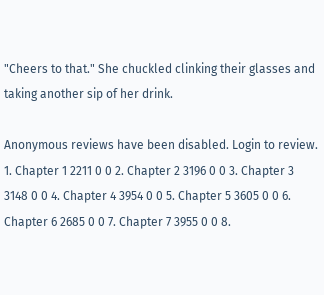"Cheers to that." She chuckled clinking their glasses and taking another sip of her drink.

Anonymous reviews have been disabled. Login to review. 1. Chapter 1 2211 0 0 2. Chapter 2 3196 0 0 3. Chapter 3 3148 0 0 4. Chapter 4 3954 0 0 5. Chapter 5 3605 0 0 6. Chapter 6 2685 0 0 7. Chapter 7 3955 0 0 8.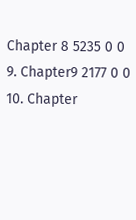Chapter 8 5235 0 0 9. Chapter9 2177 0 0 10. Chapter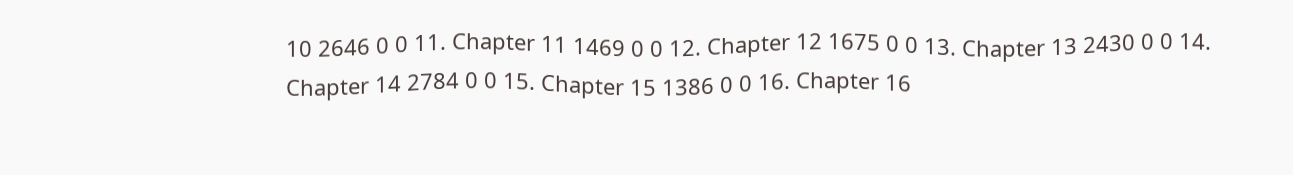10 2646 0 0 11. Chapter 11 1469 0 0 12. Chapter 12 1675 0 0 13. Chapter 13 2430 0 0 14. Chapter 14 2784 0 0 15. Chapter 15 1386 0 0 16. Chapter 16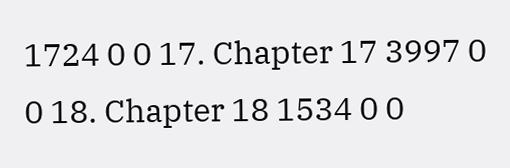1724 0 0 17. Chapter 17 3997 0 0 18. Chapter 18 1534 0 0